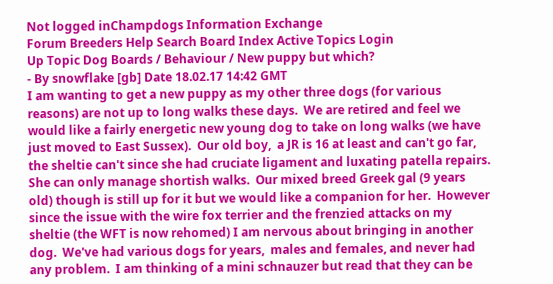Not logged inChampdogs Information Exchange
Forum Breeders Help Search Board Index Active Topics Login
Up Topic Dog Boards / Behaviour / New puppy but which?
- By snowflake [gb] Date 18.02.17 14:42 GMT
I am wanting to get a new puppy as my other three dogs (for various reasons) are not up to long walks these days.  We are retired and feel we would like a fairly energetic new young dog to take on long walks (we have just moved to East Sussex).  Our old boy,  a JR is 16 at least and can't go far,  the sheltie can't since she had cruciate ligament and luxating patella repairs.  She can only manage shortish walks.  Our mixed breed Greek gal (9 years old) though is still up for it but we would like a companion for her.  However since the issue with the wire fox terrier and the frenzied attacks on my sheltie (the WFT is now rehomed) I am nervous about bringing in another dog.  We've had various dogs for years,  males and females, and never had any problem.  I am thinking of a mini schnauzer but read that they can be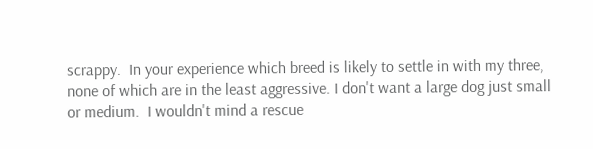scrappy.  In your experience which breed is likely to settle in with my three,  none of which are in the least aggressive. I don't want a large dog just small or medium.  I wouldn't mind a rescue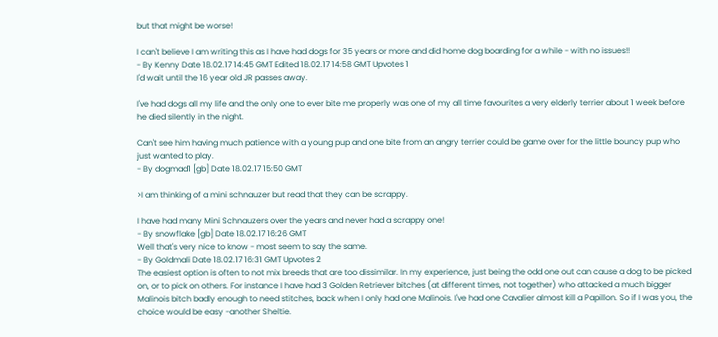but that might be worse!

I can't believe I am writing this as I have had dogs for 35 years or more and did home dog boarding for a while - with no issues!!
- By Kenny Date 18.02.17 14:45 GMT Edited 18.02.17 14:58 GMT Upvotes 1
I'd wait until the 16 year old JR passes away.

I've had dogs all my life and the only one to ever bite me properly was one of my all time favourites a very elderly terrier about 1 week before he died silently in the night.

Can't see him having much patience with a young pup and one bite from an angry terrier could be game over for the little bouncy pup who just wanted to play.
- By dogmad1 [gb] Date 18.02.17 15:50 GMT

>I am thinking of a mini schnauzer but read that they can be scrappy.

I have had many Mini Schnauzers over the years and never had a scrappy one!
- By snowflake [gb] Date 18.02.17 16:26 GMT
Well that's very nice to know - most seem to say the same.
- By Goldmali Date 18.02.17 16:31 GMT Upvotes 2
The easiest option is often to not mix breeds that are too dissimilar. In my experience, just being the odd one out can cause a dog to be picked on, or to pick on others. For instance I have had 3 Golden Retriever bitches (at different times, not together) who attacked a much bigger Malinois bitch badly enough to need stitches, back when I only had one Malinois. I've had one Cavalier almost kill a Papillon. So if I was you, the choice would be easy -another Sheltie.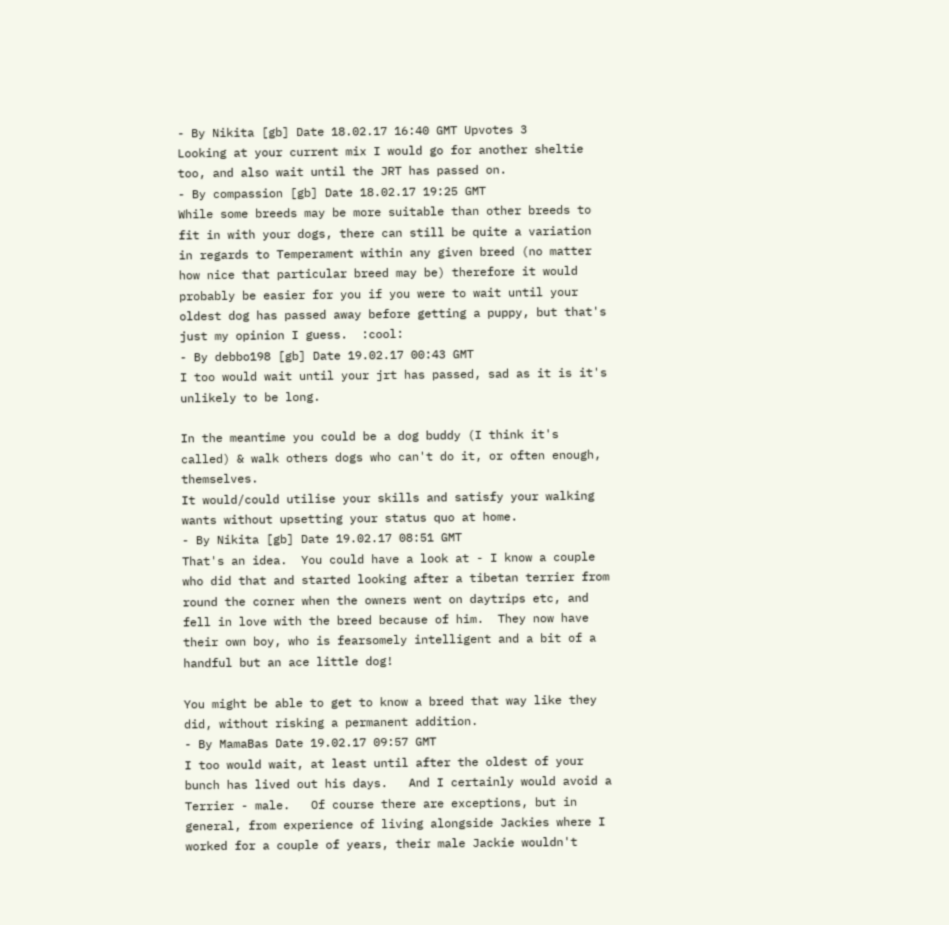- By Nikita [gb] Date 18.02.17 16:40 GMT Upvotes 3
Looking at your current mix I would go for another sheltie too, and also wait until the JRT has passed on.
- By compassion [gb] Date 18.02.17 19:25 GMT
While some breeds may be more suitable than other breeds to fit in with your dogs, there can still be quite a variation in regards to Temperament within any given breed (no matter how nice that particular breed may be) therefore it would probably be easier for you if you were to wait until your oldest dog has passed away before getting a puppy, but that's just my opinion I guess.  :cool:
- By debbo198 [gb] Date 19.02.17 00:43 GMT
I too would wait until your jrt has passed, sad as it is it's unlikely to be long.

In the meantime you could be a dog buddy (I think it's called) & walk others dogs who can't do it, or often enough, themselves.
It would/could utilise your skills and satisfy your walking wants without upsetting your status quo at home.
- By Nikita [gb] Date 19.02.17 08:51 GMT
That's an idea.  You could have a look at - I know a couple who did that and started looking after a tibetan terrier from round the corner when the owners went on daytrips etc, and fell in love with the breed because of him.  They now have their own boy, who is fearsomely intelligent and a bit of a handful but an ace little dog!

You might be able to get to know a breed that way like they did, without risking a permanent addition.
- By MamaBas Date 19.02.17 09:57 GMT
I too would wait, at least until after the oldest of your bunch has lived out his days.   And I certainly would avoid a Terrier - male.   Of course there are exceptions, but in general, from experience of living alongside Jackies where I worked for a couple of years, their male Jackie wouldn't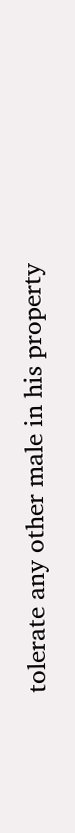tolerate any other male in his property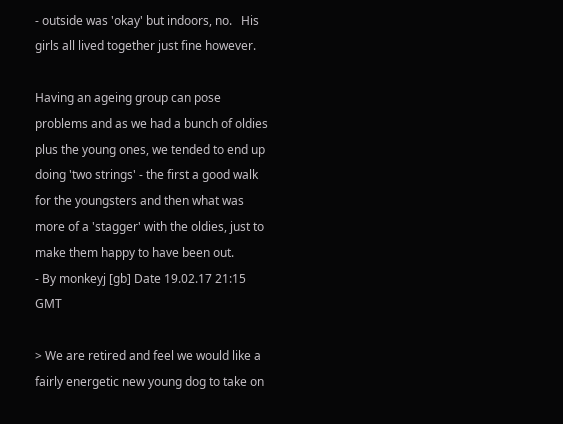- outside was 'okay' but indoors, no.   His girls all lived together just fine however.

Having an ageing group can pose problems and as we had a bunch of oldies plus the young ones, we tended to end up doing 'two strings' - the first a good walk for the youngsters and then what was more of a 'stagger' with the oldies, just to make them happy to have been out.
- By monkeyj [gb] Date 19.02.17 21:15 GMT

> We are retired and feel we would like a fairly energetic new young dog to take on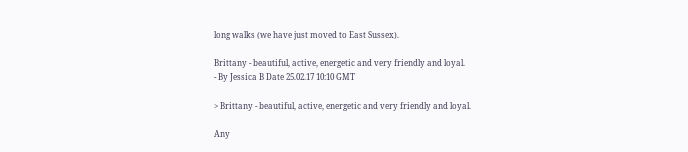long walks (we have just moved to East Sussex).

Brittany - beautiful, active, energetic and very friendly and loyal.
- By Jessica B Date 25.02.17 10:10 GMT

> Brittany - beautiful, active, energetic and very friendly and loyal.

Any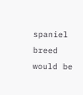spaniel breed would be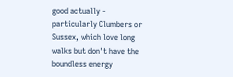good actually - particularly Clumbers or Sussex, which love long walks but don't have the boundless energy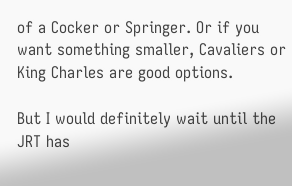of a Cocker or Springer. Or if you want something smaller, Cavaliers or King Charles are good options.

But I would definitely wait until the JRT has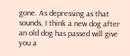gone. As depressing as that sounds, I think a new dog after an old dog has passed will give you a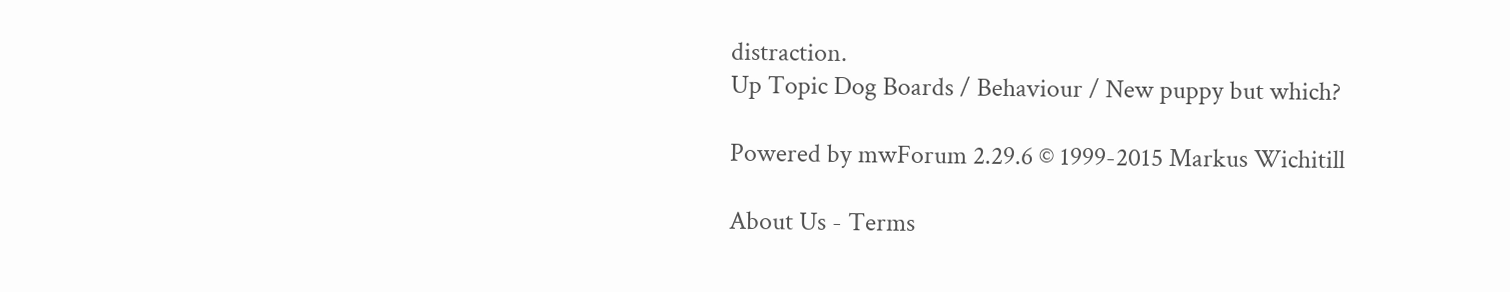distraction.
Up Topic Dog Boards / Behaviour / New puppy but which?

Powered by mwForum 2.29.6 © 1999-2015 Markus Wichitill

About Us - Terms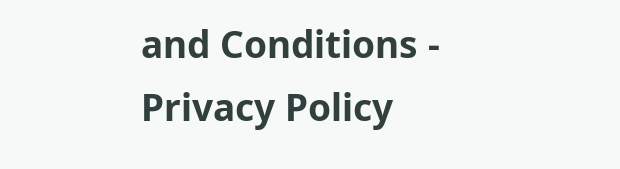and Conditions - Privacy Policy